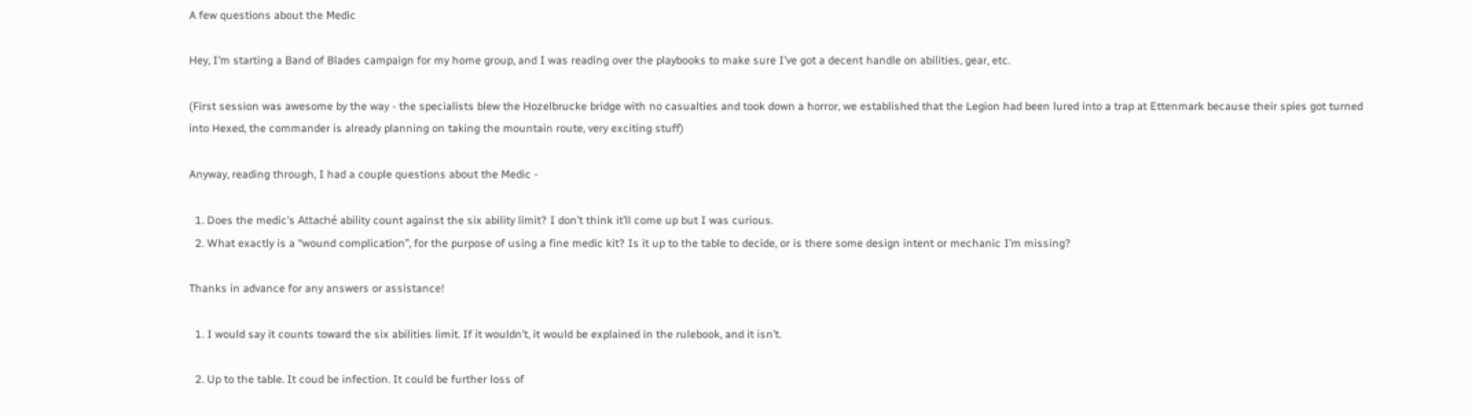A few questions about the Medic

Hey, I’m starting a Band of Blades campaign for my home group, and I was reading over the playbooks to make sure I’ve got a decent handle on abilities, gear, etc.

(First session was awesome by the way - the specialists blew the Hozelbrucke bridge with no casualties and took down a horror, we established that the Legion had been lured into a trap at Ettenmark because their spies got turned into Hexed, the commander is already planning on taking the mountain route, very exciting stuff)

Anyway, reading through, I had a couple questions about the Medic -

  1. Does the medic’s Attaché ability count against the six ability limit? I don’t think it’ll come up but I was curious.
  2. What exactly is a “wound complication”, for the purpose of using a fine medic kit? Is it up to the table to decide, or is there some design intent or mechanic I’m missing?

Thanks in advance for any answers or assistance!

  1. I would say it counts toward the six abilities limit. If it wouldn’t, it would be explained in the rulebook, and it isn’t.

  2. Up to the table. It coud be infection. It could be further loss of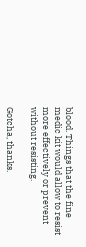blood. Things that the fine medic kit would allow to resist more effectively or prevent without resisting.

Gotcha, thanks.